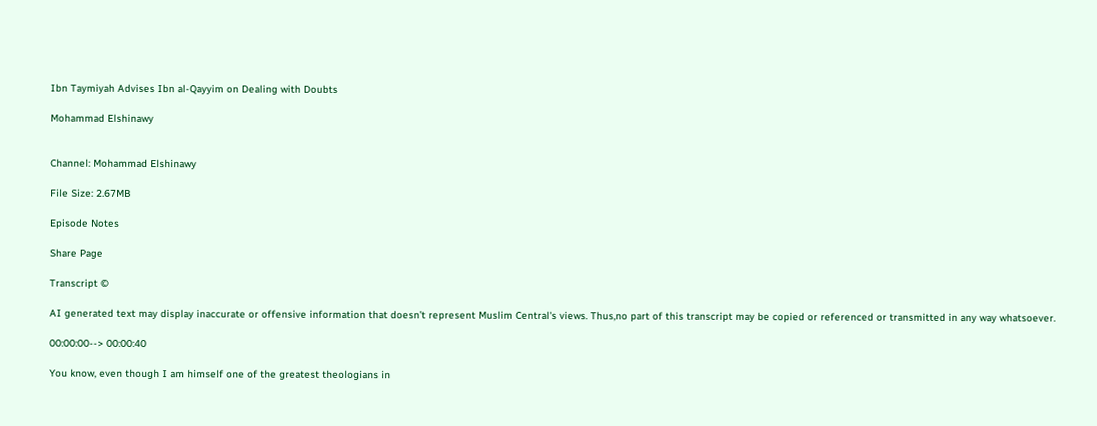Ibn Taymiyah Advises Ibn al-Qayyim on Dealing with Doubts

Mohammad Elshinawy


Channel: Mohammad Elshinawy

File Size: 2.67MB

Episode Notes

Share Page

Transcript ©

AI generated text may display inaccurate or offensive information that doesn’t represent Muslim Central's views. Thus,no part of this transcript may be copied or referenced or transmitted in any way whatsoever.

00:00:00--> 00:00:40

You know, even though I am himself one of the greatest theologians in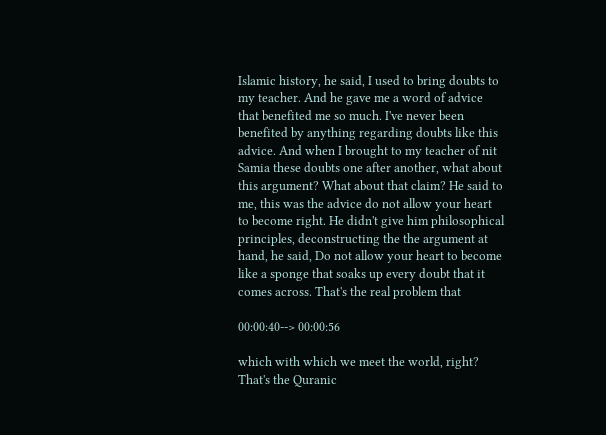Islamic history, he said, I used to bring doubts to my teacher. And he gave me a word of advice that benefited me so much. I've never been benefited by anything regarding doubts like this advice. And when I brought to my teacher of nit Samia these doubts one after another, what about this argument? What about that claim? He said to me, this was the advice do not allow your heart to become right. He didn't give him philosophical principles, deconstructing the the argument at hand, he said, Do not allow your heart to become like a sponge that soaks up every doubt that it comes across. That's the real problem that

00:00:40--> 00:00:56

which with which we meet the world, right? That's the Quranic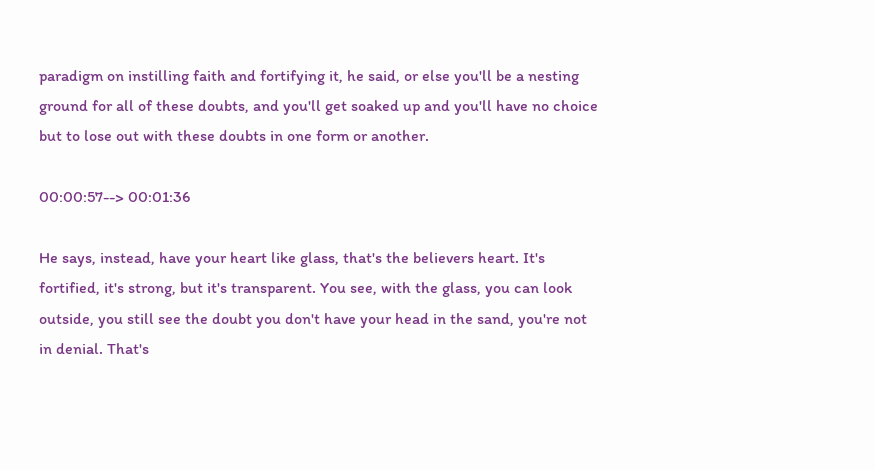paradigm on instilling faith and fortifying it, he said, or else you'll be a nesting ground for all of these doubts, and you'll get soaked up and you'll have no choice but to lose out with these doubts in one form or another.

00:00:57--> 00:01:36

He says, instead, have your heart like glass, that's the believers heart. It's fortified, it's strong, but it's transparent. You see, with the glass, you can look outside, you still see the doubt you don't have your head in the sand, you're not in denial. That's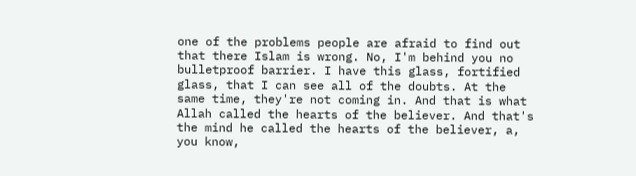one of the problems people are afraid to find out that there Islam is wrong. No, I'm behind you no bulletproof barrier. I have this glass, fortified glass, that I can see all of the doubts. At the same time, they're not coming in. And that is what Allah called the hearts of the believer. And that's the mind he called the hearts of the believer, a, you know,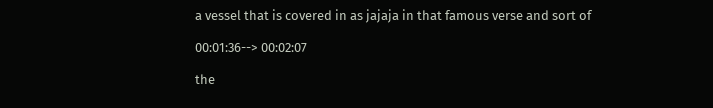a vessel that is covered in as jajaja in that famous verse and sort of

00:01:36--> 00:02:07

the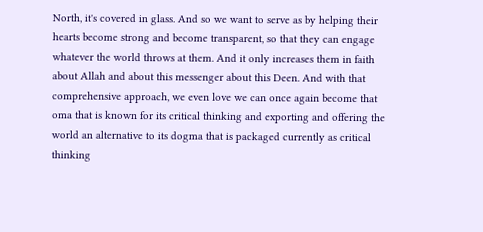North, it's covered in glass. And so we want to serve as by helping their hearts become strong and become transparent, so that they can engage whatever the world throws at them. And it only increases them in faith about Allah and about this messenger about this Deen. And with that comprehensive approach, we even love we can once again become that oma that is known for its critical thinking and exporting and offering the world an alternative to its dogma that is packaged currently as critical thinking